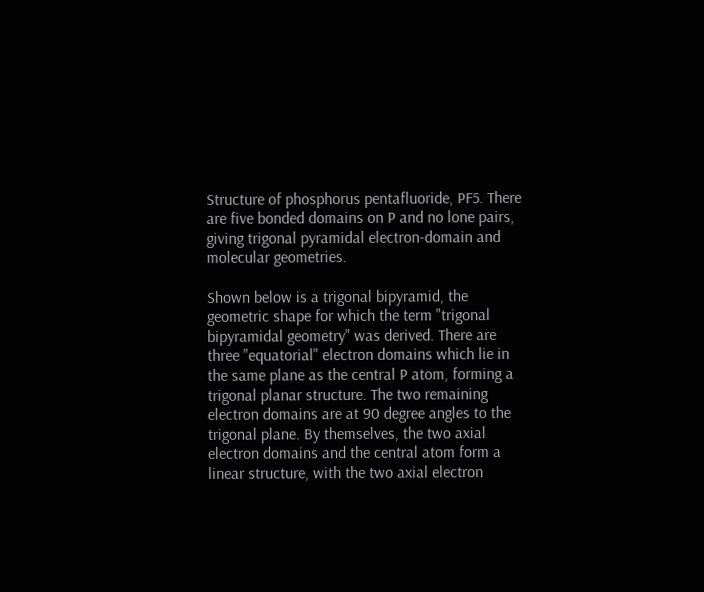Structure of phosphorus pentafluoride, PF5. There are five bonded domains on P and no lone pairs, giving trigonal pyramidal electron-domain and molecular geometries.

Shown below is a trigonal bipyramid, the geometric shape for which the term "trigonal bipyramidal geometry" was derived. There are three "equatorial" electron domains which lie in the same plane as the central P atom, forming a trigonal planar structure. The two remaining electron domains are at 90 degree angles to the trigonal plane. By themselves, the two axial electron domains and the central atom form a linear structure, with the two axial electron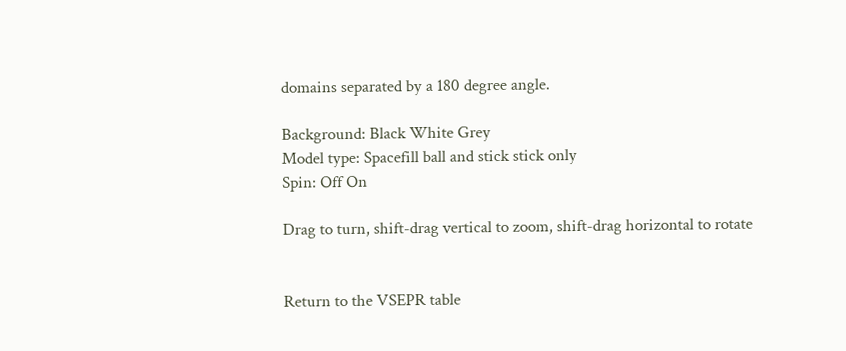domains separated by a 180 degree angle.

Background: Black White Grey
Model type: Spacefill ball and stick stick only
Spin: Off On

Drag to turn, shift-drag vertical to zoom, shift-drag horizontal to rotate


Return to the VSEPR table